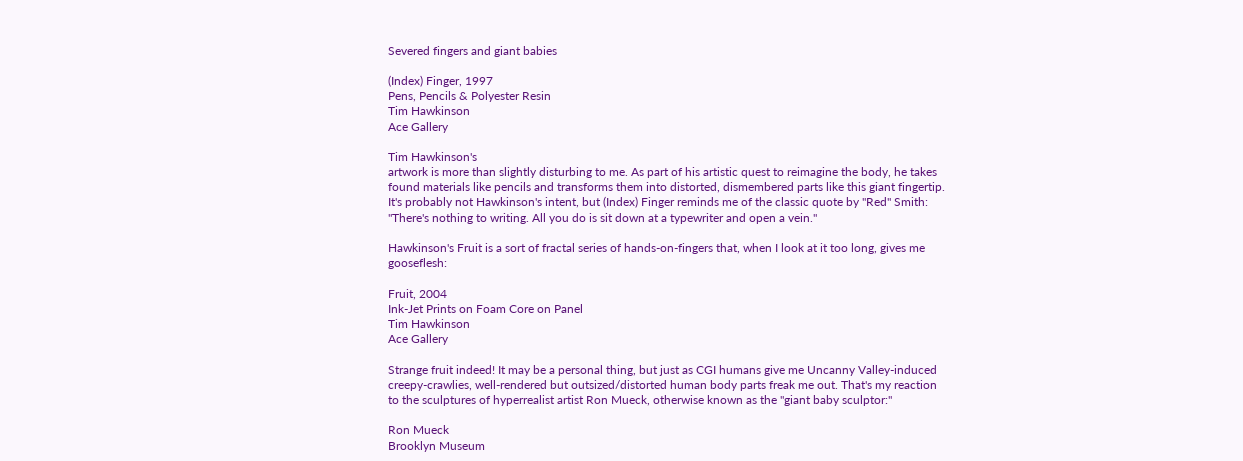Severed fingers and giant babies

(Index) Finger, 1997
Pens, Pencils & Polyester Resin
Tim Hawkinson
Ace Gallery

Tim Hawkinson's
artwork is more than slightly disturbing to me. As part of his artistic quest to reimagine the body, he takes found materials like pencils and transforms them into distorted, dismembered parts like this giant fingertip. It's probably not Hawkinson's intent, but (Index) Finger reminds me of the classic quote by "Red" Smith: "There's nothing to writing. All you do is sit down at a typewriter and open a vein."

Hawkinson's Fruit is a sort of fractal series of hands-on-fingers that, when I look at it too long, gives me gooseflesh:

Fruit, 2004
Ink-Jet Prints on Foam Core on Panel
Tim Hawkinson
Ace Gallery

Strange fruit indeed! It may be a personal thing, but just as CGI humans give me Uncanny Valley-induced creepy-crawlies, well-rendered but outsized/distorted human body parts freak me out. That's my reaction to the sculptures of hyperrealist artist Ron Mueck, otherwise known as the "giant baby sculptor:"

Ron Mueck
Brooklyn Museum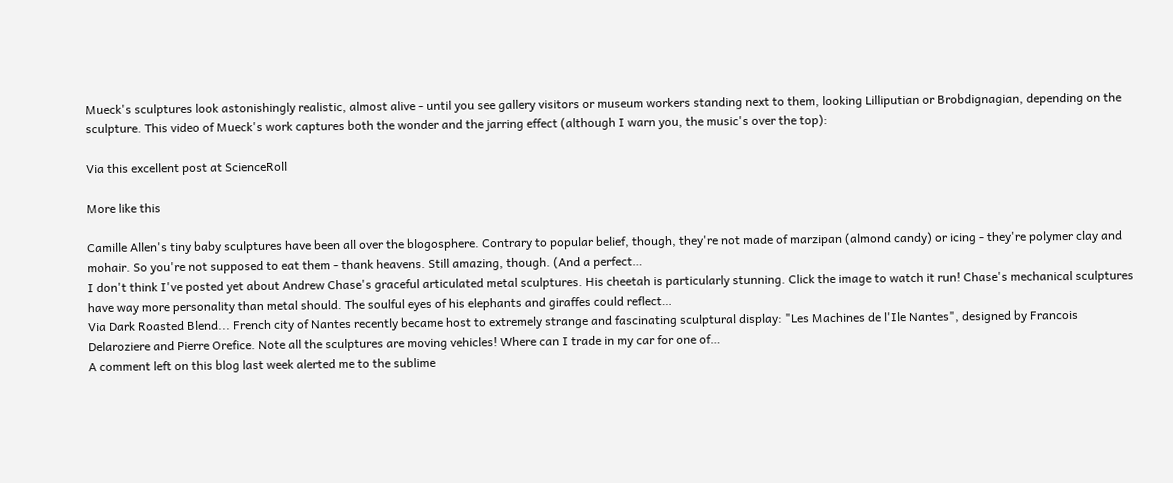Mueck's sculptures look astonishingly realistic, almost alive - until you see gallery visitors or museum workers standing next to them, looking Lilliputian or Brobdignagian, depending on the sculpture. This video of Mueck's work captures both the wonder and the jarring effect (although I warn you, the music's over the top):

Via this excellent post at ScienceRoll

More like this

Camille Allen's tiny baby sculptures have been all over the blogosphere. Contrary to popular belief, though, they're not made of marzipan (almond candy) or icing - they're polymer clay and mohair. So you're not supposed to eat them - thank heavens. Still amazing, though. (And a perfect…
I don't think I've posted yet about Andrew Chase's graceful articulated metal sculptures. His cheetah is particularly stunning. Click the image to watch it run! Chase's mechanical sculptures have way more personality than metal should. The soulful eyes of his elephants and giraffes could reflect…
Via Dark Roasted Blend... French city of Nantes recently became host to extremely strange and fascinating sculptural display: "Les Machines de l'Ile Nantes", designed by Francois Delaroziere and Pierre Orefice. Note all the sculptures are moving vehicles! Where can I trade in my car for one of…
A comment left on this blog last week alerted me to the sublime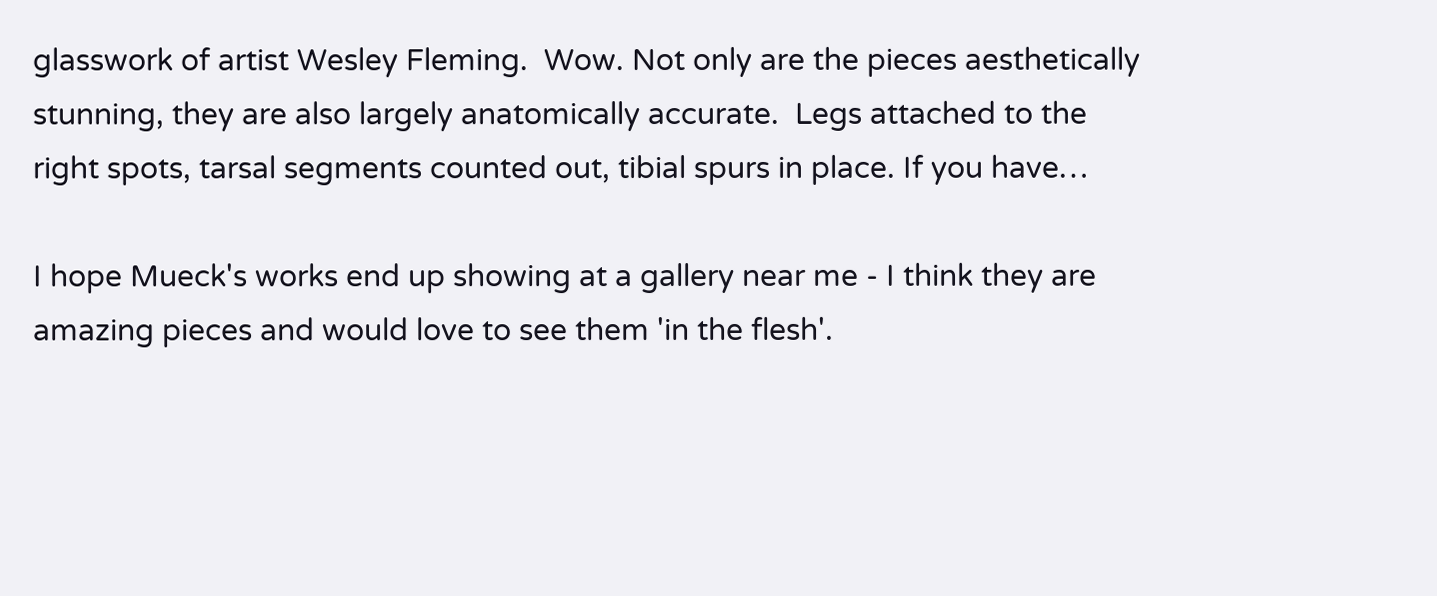glasswork of artist Wesley Fleming.  Wow. Not only are the pieces aesthetically stunning, they are also largely anatomically accurate.  Legs attached to the right spots, tarsal segments counted out, tibial spurs in place. If you have…

I hope Mueck's works end up showing at a gallery near me - I think they are amazing pieces and would love to see them 'in the flesh'.